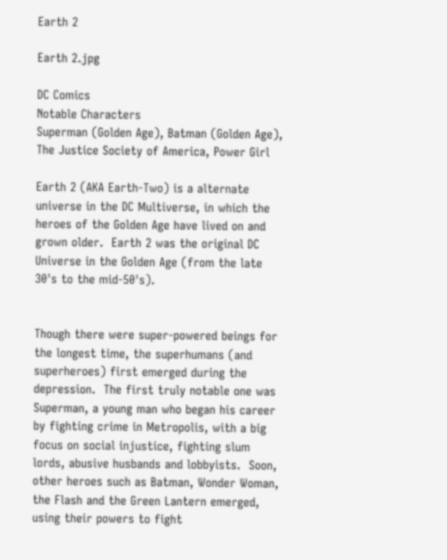Earth 2

Earth 2.jpg

DC Comics
Notable Characters
Superman (Golden Age), Batman (Golden Age), The Justice Society of America, Power Girl

Earth 2 (AKA Earth-Two) is a alternate universe in the DC Multiverse, in which the heroes of the Golden Age have lived on and grown older.  Earth 2 was the original DC Universe in the Golden Age (from the late 30's to the mid-50's).


Though there were super-powered beings for the longest time, the superhumans (and superheroes) first emerged during the depression.  The first truly notable one was Superman, a young man who began his career by fighting crime in Metropolis, with a big focus on social injustice, fighting slum lords, abusive husbands and lobbyists.  Soon, other heroes such as Batman, Wonder Woman, the Flash and the Green Lantern emerged, using their powers to fight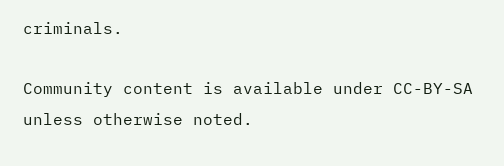criminals.

Community content is available under CC-BY-SA unless otherwise noted.